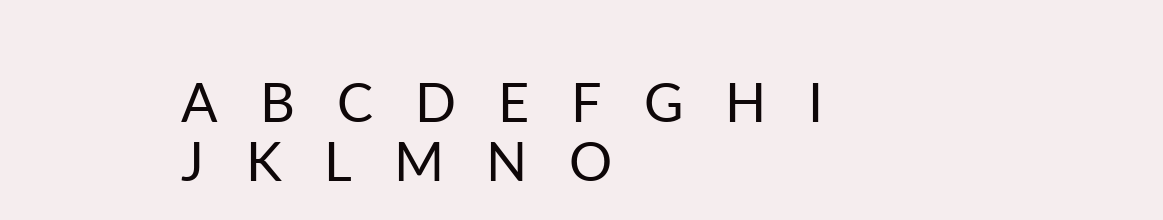A   B   C   D   E   F   G   H   I   J   K   L   M   N   O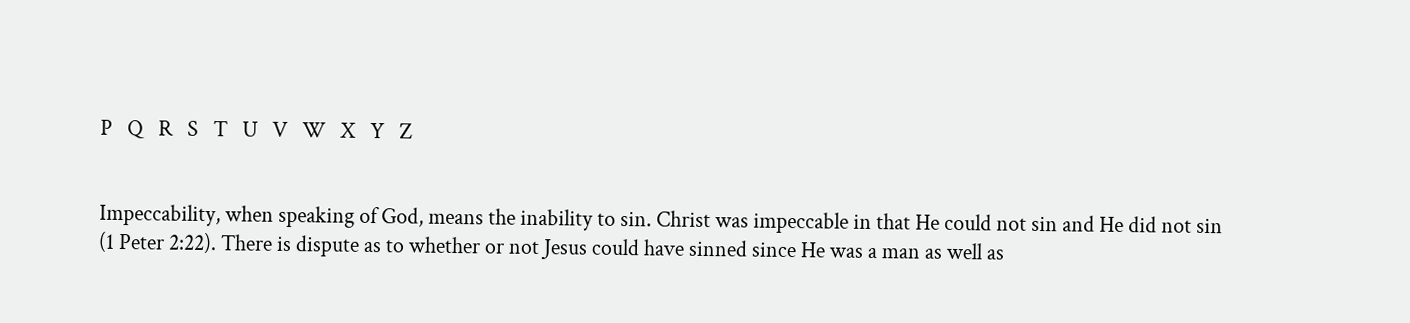P   Q   R   S   T   U   V   W   X   Y   Z


Impeccability, when speaking of God, means the inability to sin. Christ was impeccable in that He could not sin and He did not sin (1 Peter 2:22). There is dispute as to whether or not Jesus could have sinned since He was a man as well as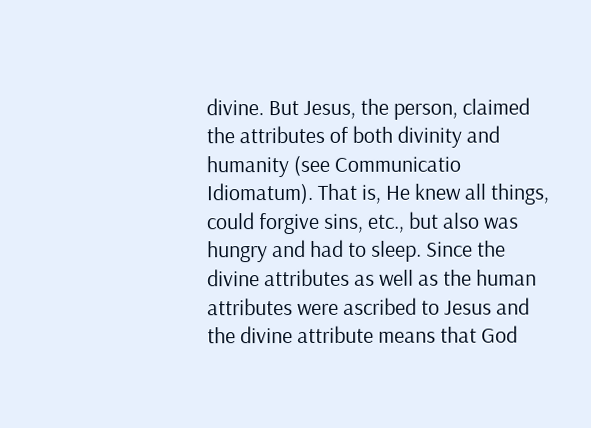divine. But Jesus, the person, claimed the attributes of both divinity and humanity (see Communicatio Idiomatum). That is, He knew all things, could forgive sins, etc., but also was hungry and had to sleep. Since the divine attributes as well as the human attributes were ascribed to Jesus and the divine attribute means that God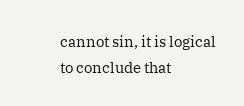cannot sin, it is logical to conclude that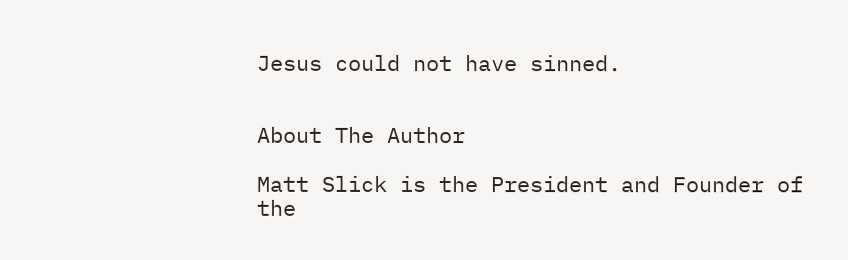Jesus could not have sinned.


About The Author

Matt Slick is the President and Founder of the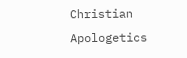Christian Apologetics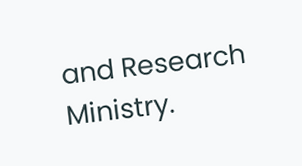and Research Ministry.